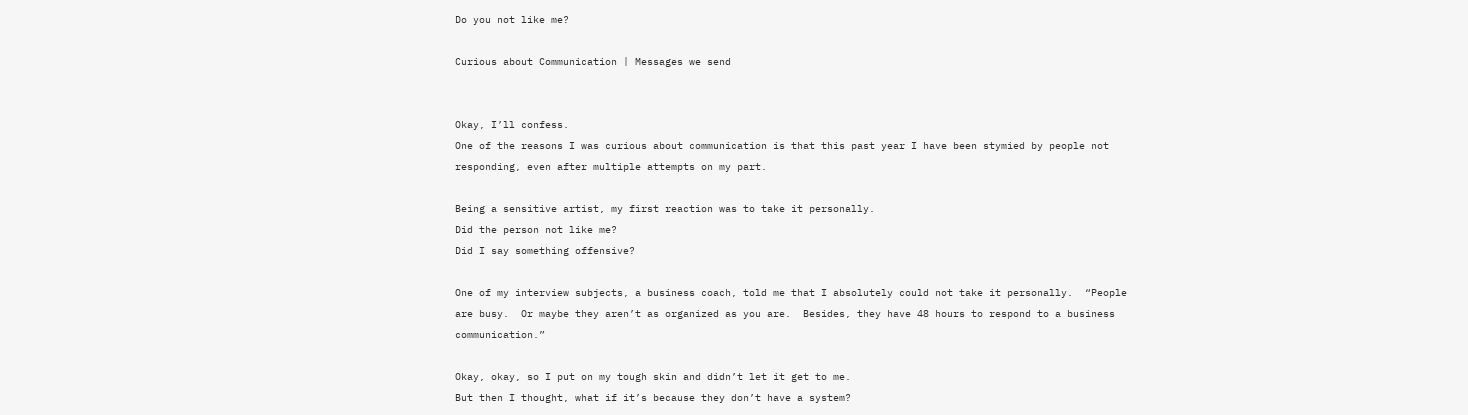Do you not like me?

Curious about Communication | Messages we send


Okay, I’ll confess.
One of the reasons I was curious about communication is that this past year I have been stymied by people not responding, even after multiple attempts on my part.

Being a sensitive artist, my first reaction was to take it personally.
Did the person not like me?
Did I say something offensive?

One of my interview subjects, a business coach, told me that I absolutely could not take it personally.  “People are busy.  Or maybe they aren’t as organized as you are.  Besides, they have 48 hours to respond to a business communication.”

Okay, okay, so I put on my tough skin and didn’t let it get to me.
But then I thought, what if it’s because they don’t have a system?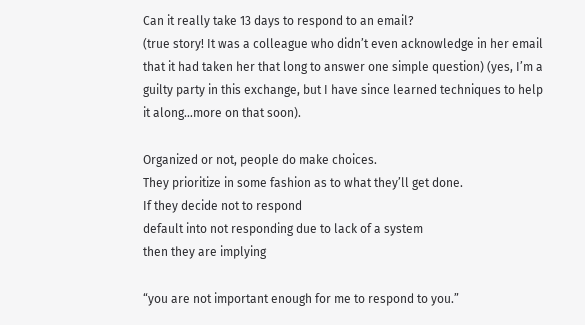Can it really take 13 days to respond to an email?
(true story! It was a colleague who didn’t even acknowledge in her email that it had taken her that long to answer one simple question) (yes, I’m a guilty party in this exchange, but I have since learned techniques to help it along…more on that soon).

Organized or not, people do make choices.
They prioritize in some fashion as to what they’ll get done.
If they decide not to respond
default into not responding due to lack of a system
then they are implying

“you are not important enough for me to respond to you.”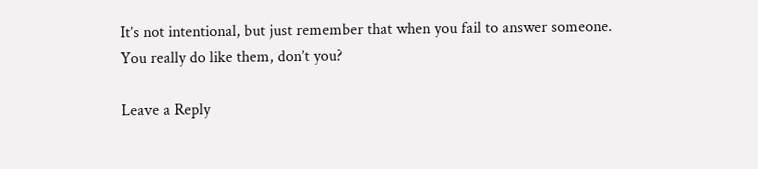It’s not intentional, but just remember that when you fail to answer someone.
You really do like them, don’t you?

Leave a Reply